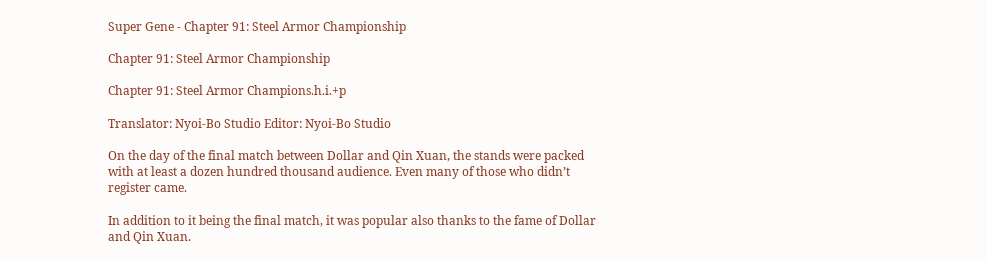Super Gene - Chapter 91: Steel Armor Championship

Chapter 91: Steel Armor Championship

Chapter 91: Steel Armor Champions.h.i.+p

Translator: Nyoi-Bo Studio Editor: Nyoi-Bo Studio

On the day of the final match between Dollar and Qin Xuan, the stands were packed with at least a dozen hundred thousand audience. Even many of those who didn’t register came.

In addition to it being the final match, it was popular also thanks to the fame of Dollar and Qin Xuan.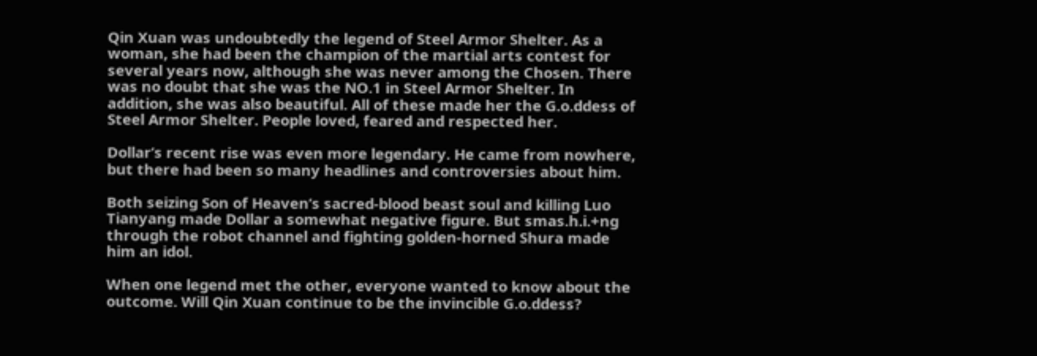Qin Xuan was undoubtedly the legend of Steel Armor Shelter. As a woman, she had been the champion of the martial arts contest for several years now, although she was never among the Chosen. There was no doubt that she was the NO.1 in Steel Armor Shelter. In addition, she was also beautiful. All of these made her the G.o.ddess of Steel Armor Shelter. People loved, feared and respected her.

Dollar’s recent rise was even more legendary. He came from nowhere, but there had been so many headlines and controversies about him.

Both seizing Son of Heaven’s sacred-blood beast soul and killing Luo Tianyang made Dollar a somewhat negative figure. But smas.h.i.+ng through the robot channel and fighting golden-horned Shura made him an idol.

When one legend met the other, everyone wanted to know about the outcome. Will Qin Xuan continue to be the invincible G.o.ddess?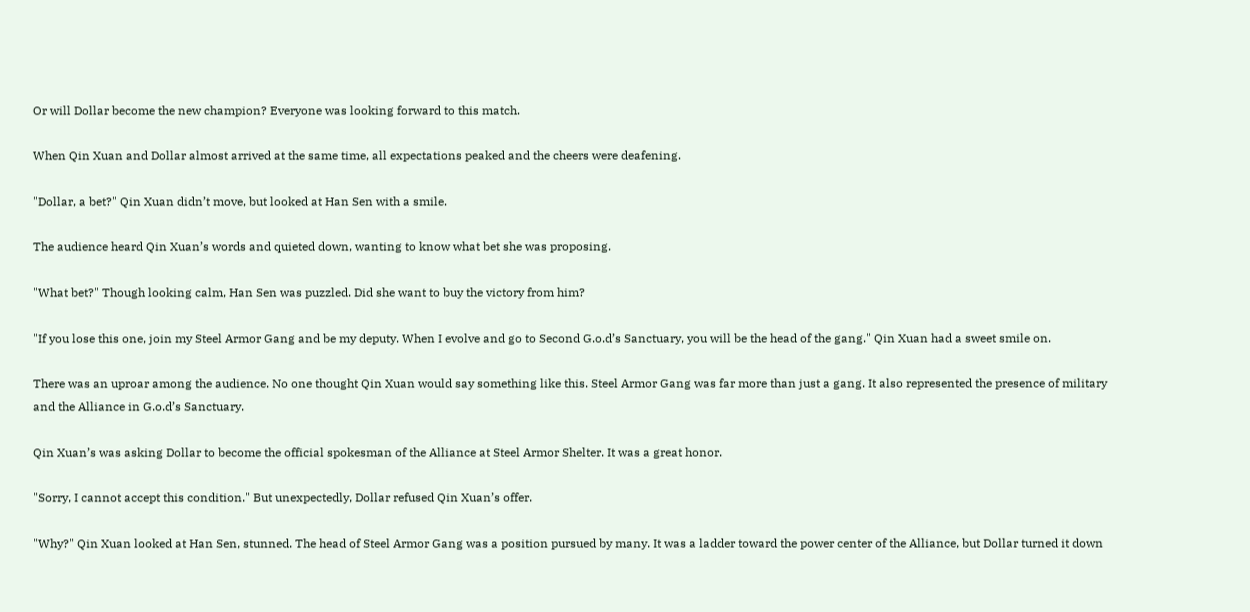Or will Dollar become the new champion? Everyone was looking forward to this match.

When Qin Xuan and Dollar almost arrived at the same time, all expectations peaked and the cheers were deafening.

"Dollar, a bet?" Qin Xuan didn’t move, but looked at Han Sen with a smile.

The audience heard Qin Xuan’s words and quieted down, wanting to know what bet she was proposing.

"What bet?" Though looking calm, Han Sen was puzzled. Did she want to buy the victory from him?

"If you lose this one, join my Steel Armor Gang and be my deputy. When I evolve and go to Second G.o.d’s Sanctuary, you will be the head of the gang." Qin Xuan had a sweet smile on.

There was an uproar among the audience. No one thought Qin Xuan would say something like this. Steel Armor Gang was far more than just a gang. It also represented the presence of military and the Alliance in G.o.d’s Sanctuary.

Qin Xuan’s was asking Dollar to become the official spokesman of the Alliance at Steel Armor Shelter. It was a great honor.

"Sorry, I cannot accept this condition." But unexpectedly, Dollar refused Qin Xuan’s offer.

"Why?" Qin Xuan looked at Han Sen, stunned. The head of Steel Armor Gang was a position pursued by many. It was a ladder toward the power center of the Alliance, but Dollar turned it down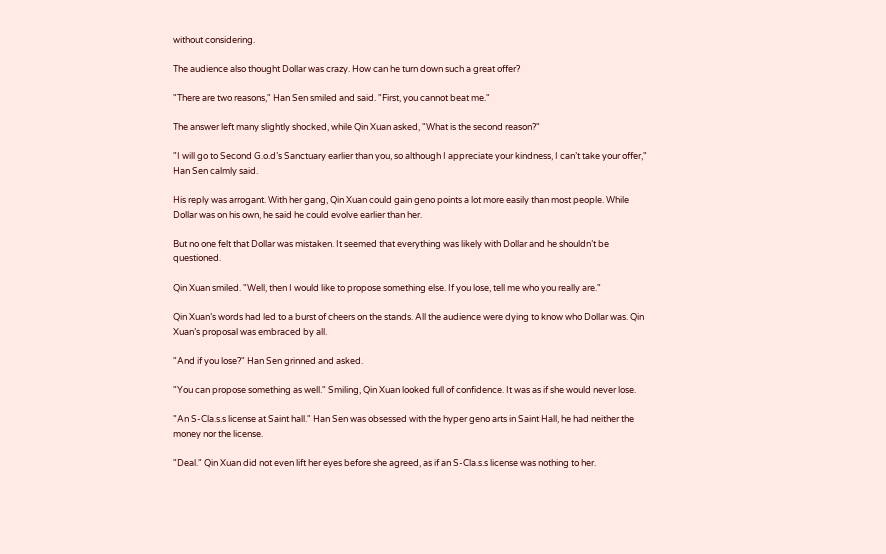without considering.

The audience also thought Dollar was crazy. How can he turn down such a great offer?

"There are two reasons," Han Sen smiled and said. "First, you cannot beat me."

The answer left many slightly shocked, while Qin Xuan asked, "What is the second reason?"

"I will go to Second G.o.d’s Sanctuary earlier than you, so although I appreciate your kindness, I can’t take your offer," Han Sen calmly said.

His reply was arrogant. With her gang, Qin Xuan could gain geno points a lot more easily than most people. While Dollar was on his own, he said he could evolve earlier than her.

But no one felt that Dollar was mistaken. It seemed that everything was likely with Dollar and he shouldn’t be questioned.

Qin Xuan smiled. "Well, then I would like to propose something else. If you lose, tell me who you really are."

Qin Xuan’s words had led to a burst of cheers on the stands. All the audience were dying to know who Dollar was. Qin Xuan’s proposal was embraced by all.

"And if you lose?" Han Sen grinned and asked.

"You can propose something as well." Smiling, Qin Xuan looked full of confidence. It was as if she would never lose.

"An S-Cla.s.s license at Saint hall." Han Sen was obsessed with the hyper geno arts in Saint Hall, he had neither the money nor the license.

"Deal." Qin Xuan did not even lift her eyes before she agreed, as if an S-Cla.s.s license was nothing to her.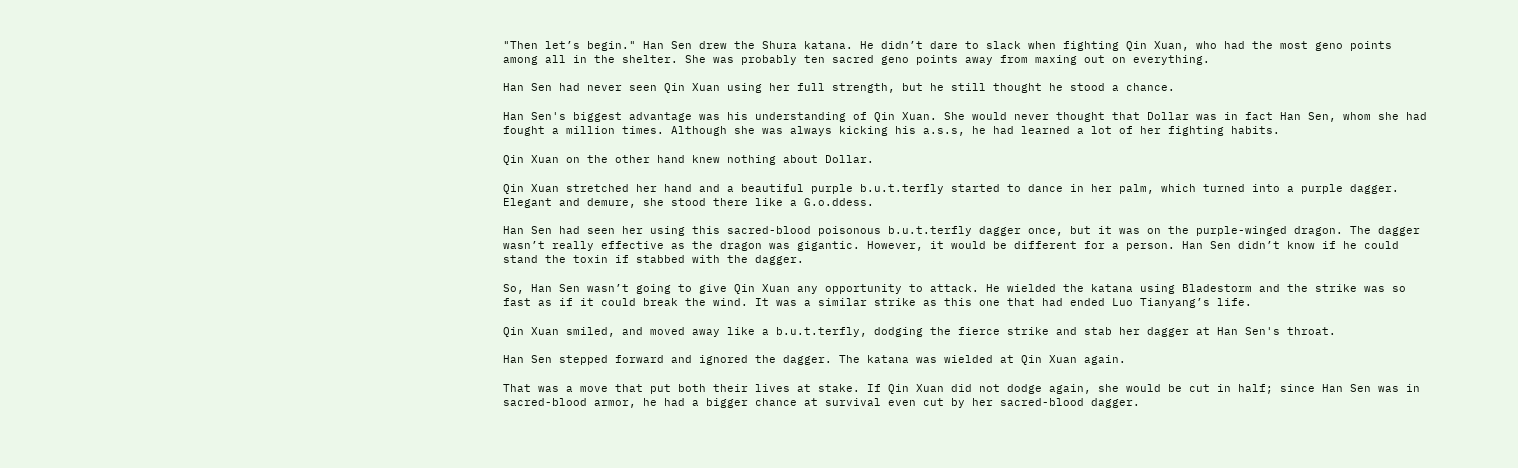"Then let’s begin." Han Sen drew the Shura katana. He didn’t dare to slack when fighting Qin Xuan, who had the most geno points among all in the shelter. She was probably ten sacred geno points away from maxing out on everything.

Han Sen had never seen Qin Xuan using her full strength, but he still thought he stood a chance.

Han Sen's biggest advantage was his understanding of Qin Xuan. She would never thought that Dollar was in fact Han Sen, whom she had fought a million times. Although she was always kicking his a.s.s, he had learned a lot of her fighting habits.

Qin Xuan on the other hand knew nothing about Dollar.

Qin Xuan stretched her hand and a beautiful purple b.u.t.terfly started to dance in her palm, which turned into a purple dagger. Elegant and demure, she stood there like a G.o.ddess.

Han Sen had seen her using this sacred-blood poisonous b.u.t.terfly dagger once, but it was on the purple-winged dragon. The dagger wasn’t really effective as the dragon was gigantic. However, it would be different for a person. Han Sen didn’t know if he could stand the toxin if stabbed with the dagger.

So, Han Sen wasn’t going to give Qin Xuan any opportunity to attack. He wielded the katana using Bladestorm and the strike was so fast as if it could break the wind. It was a similar strike as this one that had ended Luo Tianyang’s life.

Qin Xuan smiled, and moved away like a b.u.t.terfly, dodging the fierce strike and stab her dagger at Han Sen's throat.

Han Sen stepped forward and ignored the dagger. The katana was wielded at Qin Xuan again.

That was a move that put both their lives at stake. If Qin Xuan did not dodge again, she would be cut in half; since Han Sen was in sacred-blood armor, he had a bigger chance at survival even cut by her sacred-blood dagger.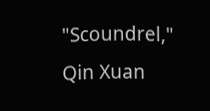"Scoundrel," Qin Xuan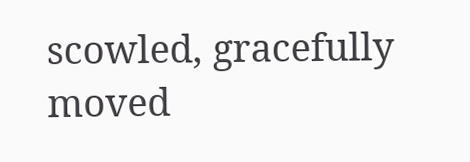scowled, gracefully moved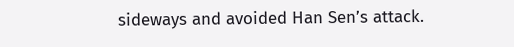sideways and avoided Han Sen’s attack.